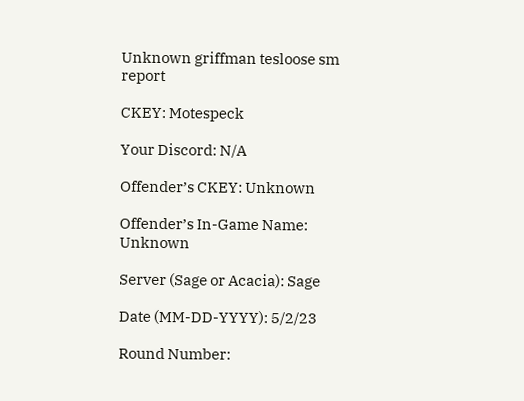Unknown griffman tesloose sm report

CKEY: Motespeck

Your Discord: N/A

Offender’s CKEY: Unknown

Offender’s In-Game Name: Unknown

Server (Sage or Acacia): Sage

Date (MM-DD-YYYY): 5/2/23

Round Number: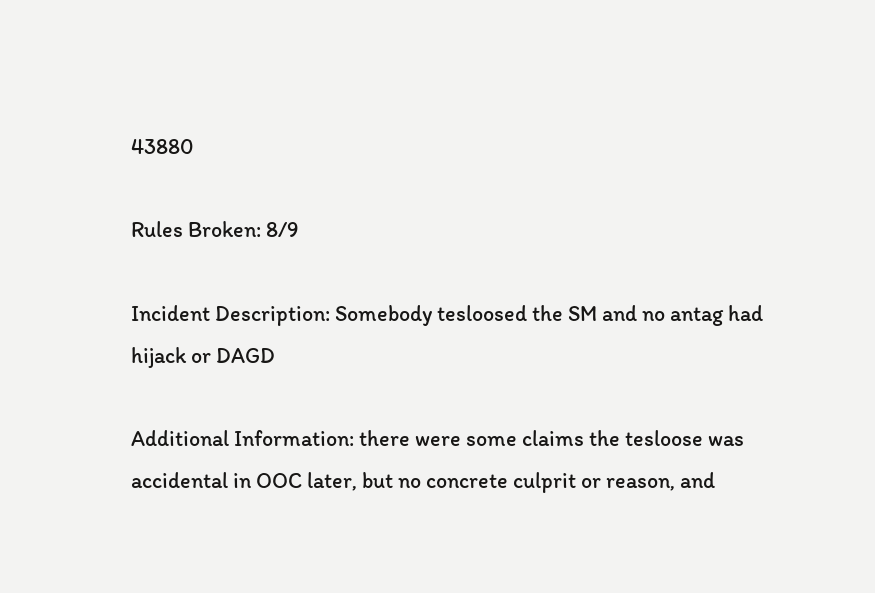43880

Rules Broken: 8/9

Incident Description: Somebody tesloosed the SM and no antag had hijack or DAGD

Additional Information: there were some claims the tesloose was accidental in OOC later, but no concrete culprit or reason, and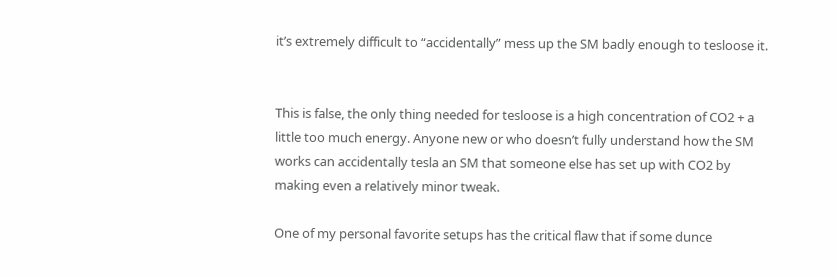it’s extremely difficult to “accidentally” mess up the SM badly enough to tesloose it.


This is false, the only thing needed for tesloose is a high concentration of CO2 + a little too much energy. Anyone new or who doesn’t fully understand how the SM works can accidentally tesla an SM that someone else has set up with CO2 by making even a relatively minor tweak.

One of my personal favorite setups has the critical flaw that if some dunce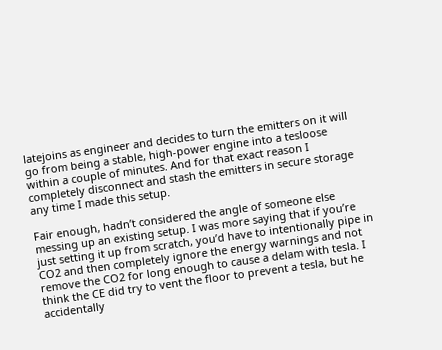latejoins as engineer and decides to turn the emitters on it will go from being a stable, high-power engine into a tesloose within a couple of minutes. And for that exact reason I completely disconnect and stash the emitters in secure storage any time I made this setup.

Fair enough, hadn’t considered the angle of someone else messing up an existing setup. I was more saying that if you’re just setting it up from scratch, you’d have to intentionally pipe in CO2 and then completely ignore the energy warnings and not remove the CO2 for long enough to cause a delam with tesla. I think the CE did try to vent the floor to prevent a tesla, but he accidentally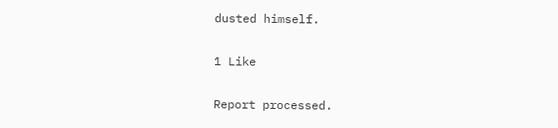dusted himself.

1 Like

Report processed.